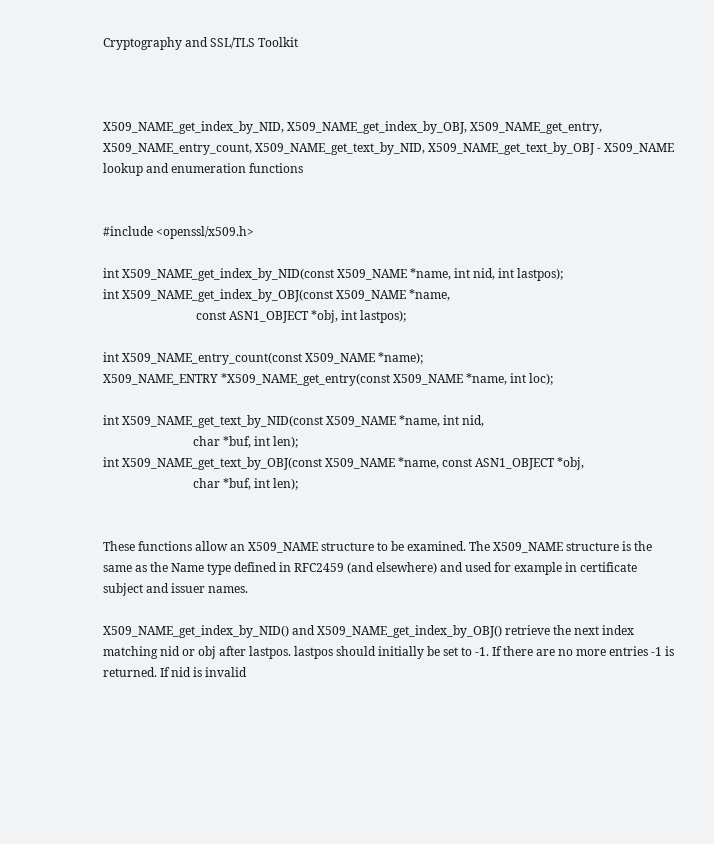Cryptography and SSL/TLS Toolkit



X509_NAME_get_index_by_NID, X509_NAME_get_index_by_OBJ, X509_NAME_get_entry, X509_NAME_entry_count, X509_NAME_get_text_by_NID, X509_NAME_get_text_by_OBJ - X509_NAME lookup and enumeration functions


#include <openssl/x509.h>

int X509_NAME_get_index_by_NID(const X509_NAME *name, int nid, int lastpos);
int X509_NAME_get_index_by_OBJ(const X509_NAME *name,
                               const ASN1_OBJECT *obj, int lastpos);

int X509_NAME_entry_count(const X509_NAME *name);
X509_NAME_ENTRY *X509_NAME_get_entry(const X509_NAME *name, int loc);

int X509_NAME_get_text_by_NID(const X509_NAME *name, int nid,
                              char *buf, int len);
int X509_NAME_get_text_by_OBJ(const X509_NAME *name, const ASN1_OBJECT *obj,
                              char *buf, int len);


These functions allow an X509_NAME structure to be examined. The X509_NAME structure is the same as the Name type defined in RFC2459 (and elsewhere) and used for example in certificate subject and issuer names.

X509_NAME_get_index_by_NID() and X509_NAME_get_index_by_OBJ() retrieve the next index matching nid or obj after lastpos. lastpos should initially be set to -1. If there are no more entries -1 is returned. If nid is invalid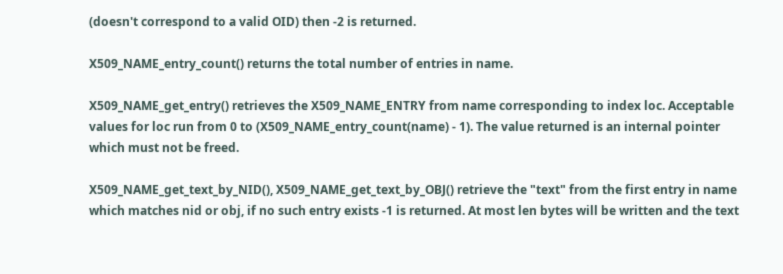(doesn't correspond to a valid OID) then -2 is returned.

X509_NAME_entry_count() returns the total number of entries in name.

X509_NAME_get_entry() retrieves the X509_NAME_ENTRY from name corresponding to index loc. Acceptable values for loc run from 0 to (X509_NAME_entry_count(name) - 1). The value returned is an internal pointer which must not be freed.

X509_NAME_get_text_by_NID(), X509_NAME_get_text_by_OBJ() retrieve the "text" from the first entry in name which matches nid or obj, if no such entry exists -1 is returned. At most len bytes will be written and the text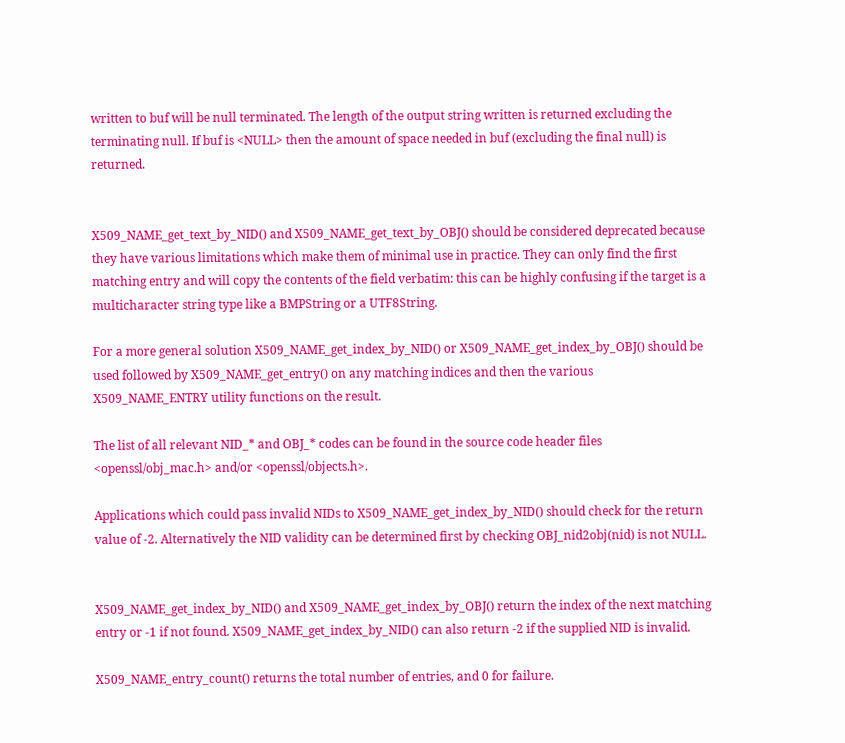written to buf will be null terminated. The length of the output string written is returned excluding the terminating null. If buf is <NULL> then the amount of space needed in buf (excluding the final null) is returned.


X509_NAME_get_text_by_NID() and X509_NAME_get_text_by_OBJ() should be considered deprecated because they have various limitations which make them of minimal use in practice. They can only find the first matching entry and will copy the contents of the field verbatim: this can be highly confusing if the target is a multicharacter string type like a BMPString or a UTF8String.

For a more general solution X509_NAME_get_index_by_NID() or X509_NAME_get_index_by_OBJ() should be used followed by X509_NAME_get_entry() on any matching indices and then the various X509_NAME_ENTRY utility functions on the result.

The list of all relevant NID_* and OBJ_* codes can be found in the source code header files <openssl/obj_mac.h> and/or <openssl/objects.h>.

Applications which could pass invalid NIDs to X509_NAME_get_index_by_NID() should check for the return value of -2. Alternatively the NID validity can be determined first by checking OBJ_nid2obj(nid) is not NULL.


X509_NAME_get_index_by_NID() and X509_NAME_get_index_by_OBJ() return the index of the next matching entry or -1 if not found. X509_NAME_get_index_by_NID() can also return -2 if the supplied NID is invalid.

X509_NAME_entry_count() returns the total number of entries, and 0 for failure.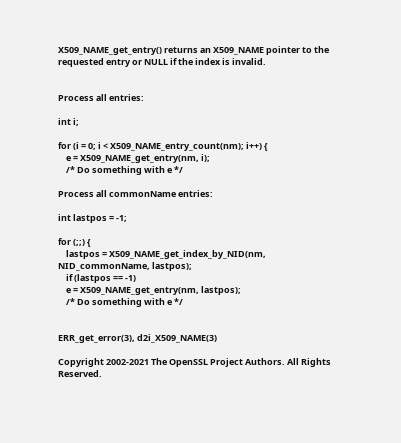X509_NAME_get_entry() returns an X509_NAME pointer to the requested entry or NULL if the index is invalid.


Process all entries:

int i;

for (i = 0; i < X509_NAME_entry_count(nm); i++) {
    e = X509_NAME_get_entry(nm, i);
    /* Do something with e */

Process all commonName entries:

int lastpos = -1;

for (;;) {
    lastpos = X509_NAME_get_index_by_NID(nm, NID_commonName, lastpos);
    if (lastpos == -1)
    e = X509_NAME_get_entry(nm, lastpos);
    /* Do something with e */


ERR_get_error(3), d2i_X509_NAME(3)

Copyright 2002-2021 The OpenSSL Project Authors. All Rights Reserved.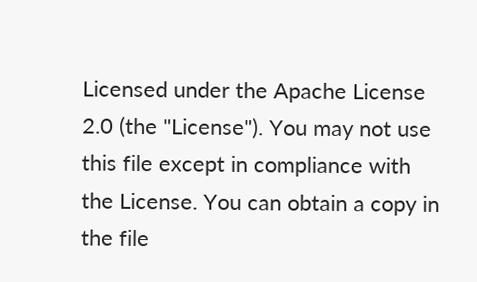Licensed under the Apache License 2.0 (the "License"). You may not use this file except in compliance with the License. You can obtain a copy in the file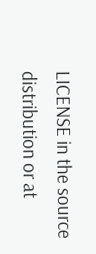LICENSE in the source distribution or at